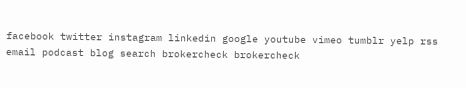facebook twitter instagram linkedin google youtube vimeo tumblr yelp rss email podcast blog search brokercheck brokercheck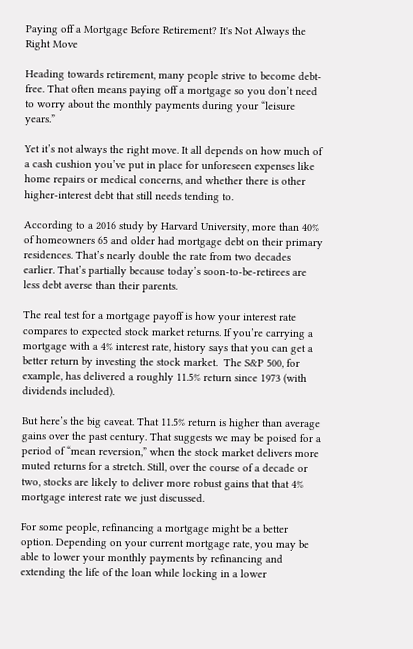Paying off a Mortgage Before Retirement? It's Not Always the Right Move

Heading towards retirement, many people strive to become debt-free. That often means paying off a mortgage so you don’t need to worry about the monthly payments during your “leisure years.”

Yet it’s not always the right move. It all depends on how much of a cash cushion you’ve put in place for unforeseen expenses like home repairs or medical concerns, and whether there is other higher-interest debt that still needs tending to.

According to a 2016 study by Harvard University, more than 40% of homeowners 65 and older had mortgage debt on their primary residences. That’s nearly double the rate from two decades earlier. That’s partially because today’s soon-to-be-retirees are less debt averse than their parents.

The real test for a mortgage payoff is how your interest rate compares to expected stock market returns. If you’re carrying a mortgage with a 4% interest rate, history says that you can get a better return by investing the stock market.  The S&P 500, for example, has delivered a roughly 11.5% return since 1973 (with dividends included).

But here’s the big caveat. That 11.5% return is higher than average gains over the past century. That suggests we may be poised for a period of “mean reversion,” when the stock market delivers more muted returns for a stretch. Still, over the course of a decade or two, stocks are likely to deliver more robust gains that that 4% mortgage interest rate we just discussed.

For some people, refinancing a mortgage might be a better option. Depending on your current mortgage rate, you may be able to lower your monthly payments by refinancing and extending the life of the loan while locking in a lower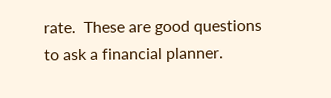rate.  These are good questions to ask a financial planner.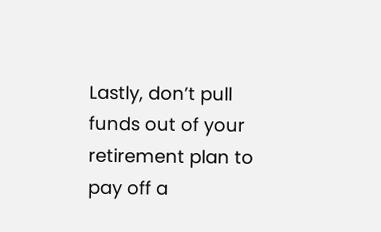Lastly, don’t pull funds out of your retirement plan to pay off a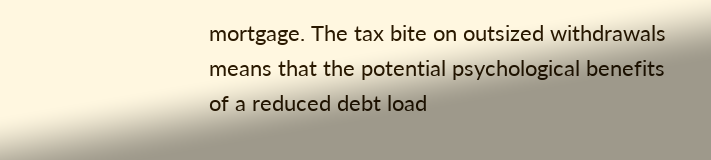mortgage. The tax bite on outsized withdrawals means that the potential psychological benefits of a reduced debt load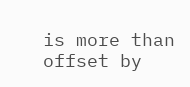is more than offset by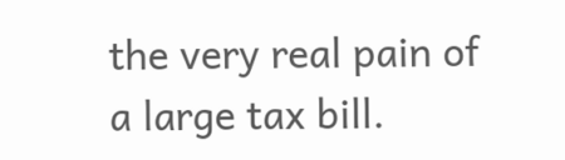the very real pain of a large tax bill.